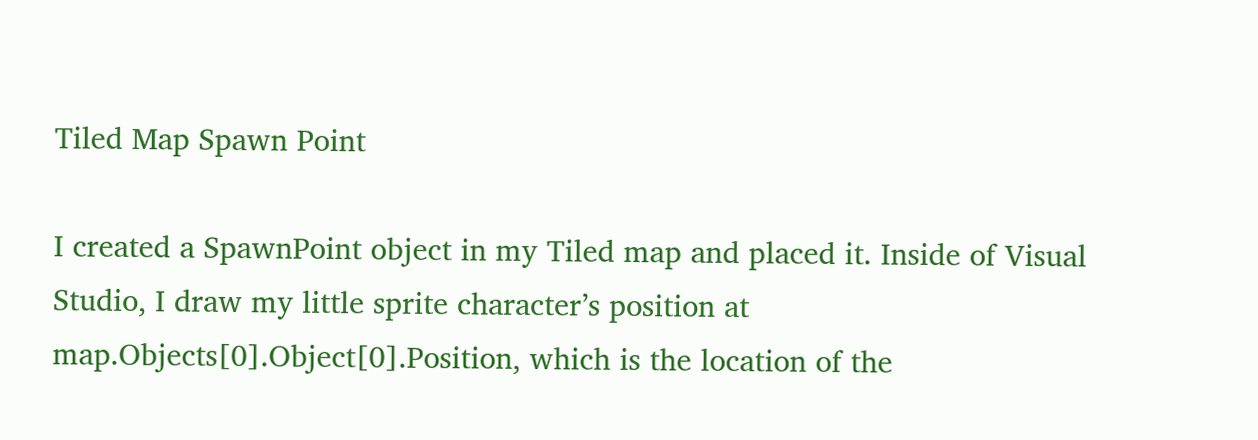Tiled Map Spawn Point

I created a SpawnPoint object in my Tiled map and placed it. Inside of Visual Studio, I draw my little sprite character’s position at map.Objects[0].Object[0].Position, which is the location of the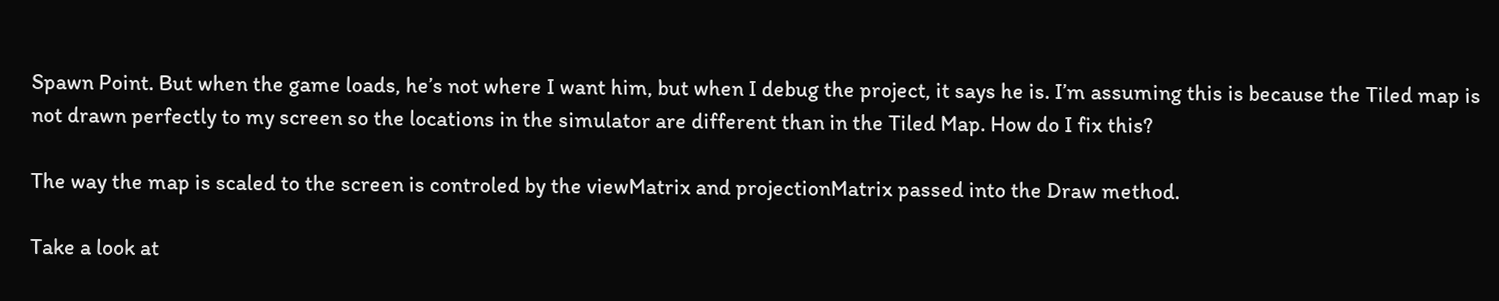Spawn Point. But when the game loads, he’s not where I want him, but when I debug the project, it says he is. I’m assuming this is because the Tiled map is not drawn perfectly to my screen so the locations in the simulator are different than in the Tiled Map. How do I fix this?

The way the map is scaled to the screen is controled by the viewMatrix and projectionMatrix passed into the Draw method.

Take a look at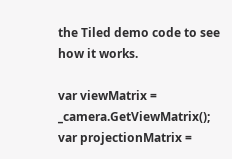the Tiled demo code to see how it works.

var viewMatrix = _camera.GetViewMatrix();
var projectionMatrix =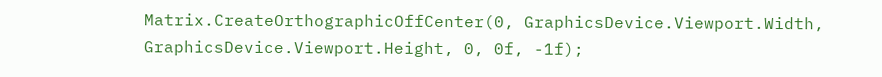Matrix.CreateOrthographicOffCenter(0, GraphicsDevice.Viewport.Width, GraphicsDevice.Viewport.Height, 0, 0f, -1f);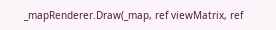_mapRenderer.Draw(_map, ref viewMatrix, ref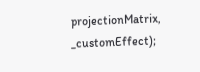projectionMatrix, _customEffect);